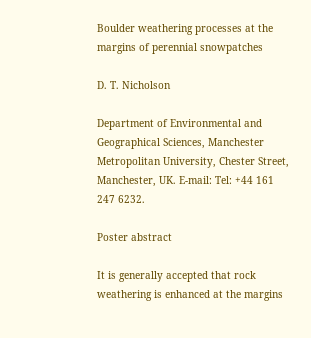Boulder weathering processes at the margins of perennial snowpatches

D. T. Nicholson

Department of Environmental and Geographical Sciences, Manchester Metropolitan University, Chester Street, Manchester, UK. E-mail: Tel: +44 161 247 6232.

Poster abstract

It is generally accepted that rock weathering is enhanced at the margins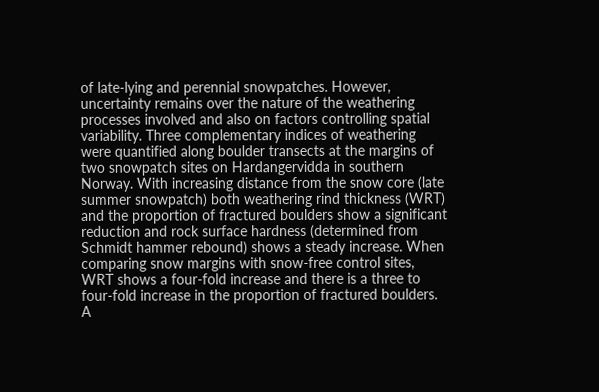of late-lying and perennial snowpatches. However, uncertainty remains over the nature of the weathering processes involved and also on factors controlling spatial variability. Three complementary indices of weathering were quantified along boulder transects at the margins of two snowpatch sites on Hardangervidda in southern Norway. With increasing distance from the snow core (late summer snowpatch) both weathering rind thickness (WRT) and the proportion of fractured boulders show a significant reduction and rock surface hardness (determined from Schmidt hammer rebound) shows a steady increase. When comparing snow margins with snow-free control sites, WRT shows a four-fold increase and there is a three to four-fold increase in the proportion of fractured boulders. A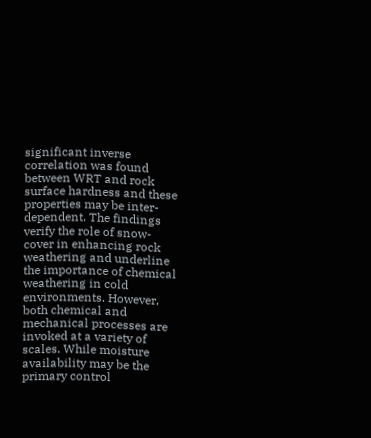significant inverse correlation was found between WRT and rock surface hardness and these properties may be inter-dependent. The findings verify the role of snow-cover in enhancing rock weathering and underline the importance of chemical weathering in cold environments. However, both chemical and mechanical processes are invoked at a variety of scales. While moisture availability may be the primary control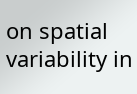on spatial variability in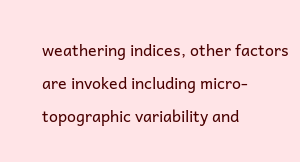weathering indices, other factors are invoked including micro-topographic variability and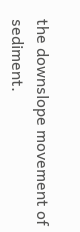the downslope movement of sediment.